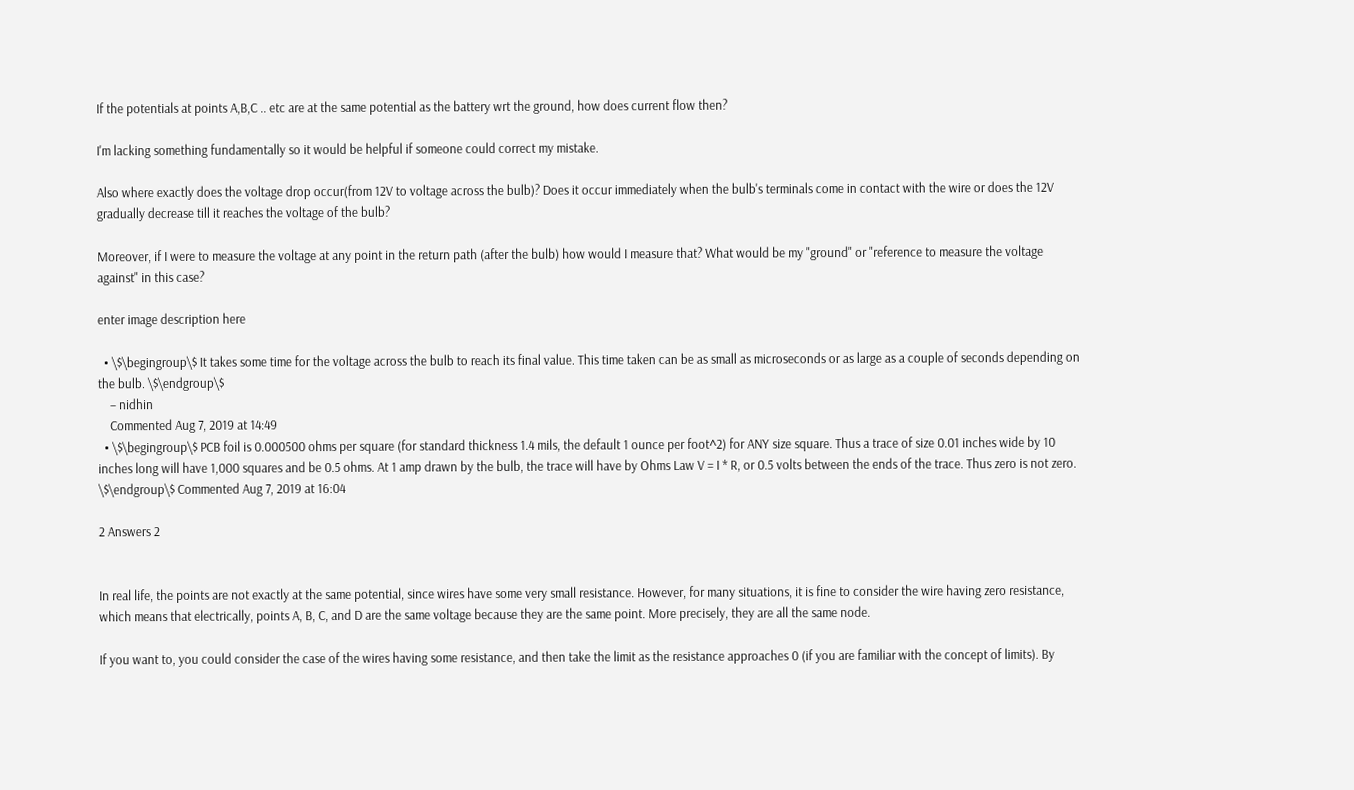If the potentials at points A,B,C .. etc are at the same potential as the battery wrt the ground, how does current flow then?

I'm lacking something fundamentally so it would be helpful if someone could correct my mistake.

Also where exactly does the voltage drop occur(from 12V to voltage across the bulb)? Does it occur immediately when the bulb's terminals come in contact with the wire or does the 12V gradually decrease till it reaches the voltage of the bulb?

Moreover, if I were to measure the voltage at any point in the return path (after the bulb) how would I measure that? What would be my "ground" or "reference to measure the voltage against" in this case?

enter image description here

  • \$\begingroup\$ It takes some time for the voltage across the bulb to reach its final value. This time taken can be as small as microseconds or as large as a couple of seconds depending on the bulb. \$\endgroup\$
    – nidhin
    Commented Aug 7, 2019 at 14:49
  • \$\begingroup\$ PCB foil is 0.000500 ohms per square (for standard thickness 1.4 mils, the default 1 ounce per foot^2) for ANY size square. Thus a trace of size 0.01 inches wide by 10 inches long will have 1,000 squares and be 0.5 ohms. At 1 amp drawn by the bulb, the trace will have by Ohms Law V = I * R, or 0.5 volts between the ends of the trace. Thus zero is not zero. \$\endgroup\$ Commented Aug 7, 2019 at 16:04

2 Answers 2


In real life, the points are not exactly at the same potential, since wires have some very small resistance. However, for many situations, it is fine to consider the wire having zero resistance, which means that electrically, points A, B, C, and D are the same voltage because they are the same point. More precisely, they are all the same node.

If you want to, you could consider the case of the wires having some resistance, and then take the limit as the resistance approaches 0 (if you are familiar with the concept of limits). By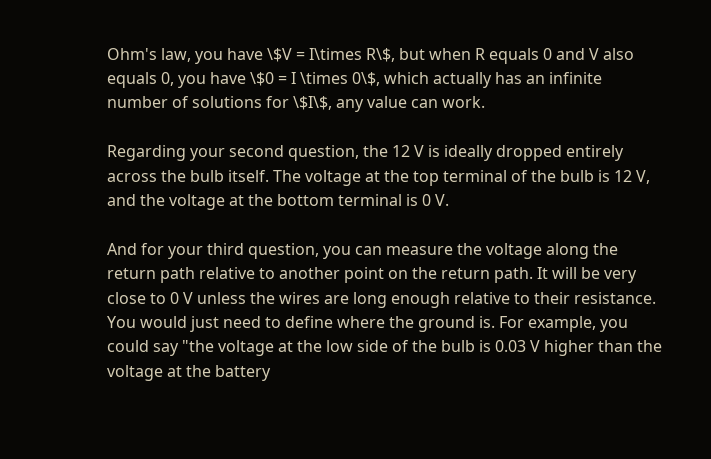Ohm's law, you have \$V = I\times R\$, but when R equals 0 and V also equals 0, you have \$0 = I \times 0\$, which actually has an infinite number of solutions for \$I\$, any value can work.

Regarding your second question, the 12 V is ideally dropped entirely across the bulb itself. The voltage at the top terminal of the bulb is 12 V, and the voltage at the bottom terminal is 0 V.

And for your third question, you can measure the voltage along the return path relative to another point on the return path. It will be very close to 0 V unless the wires are long enough relative to their resistance. You would just need to define where the ground is. For example, you could say "the voltage at the low side of the bulb is 0.03 V higher than the voltage at the battery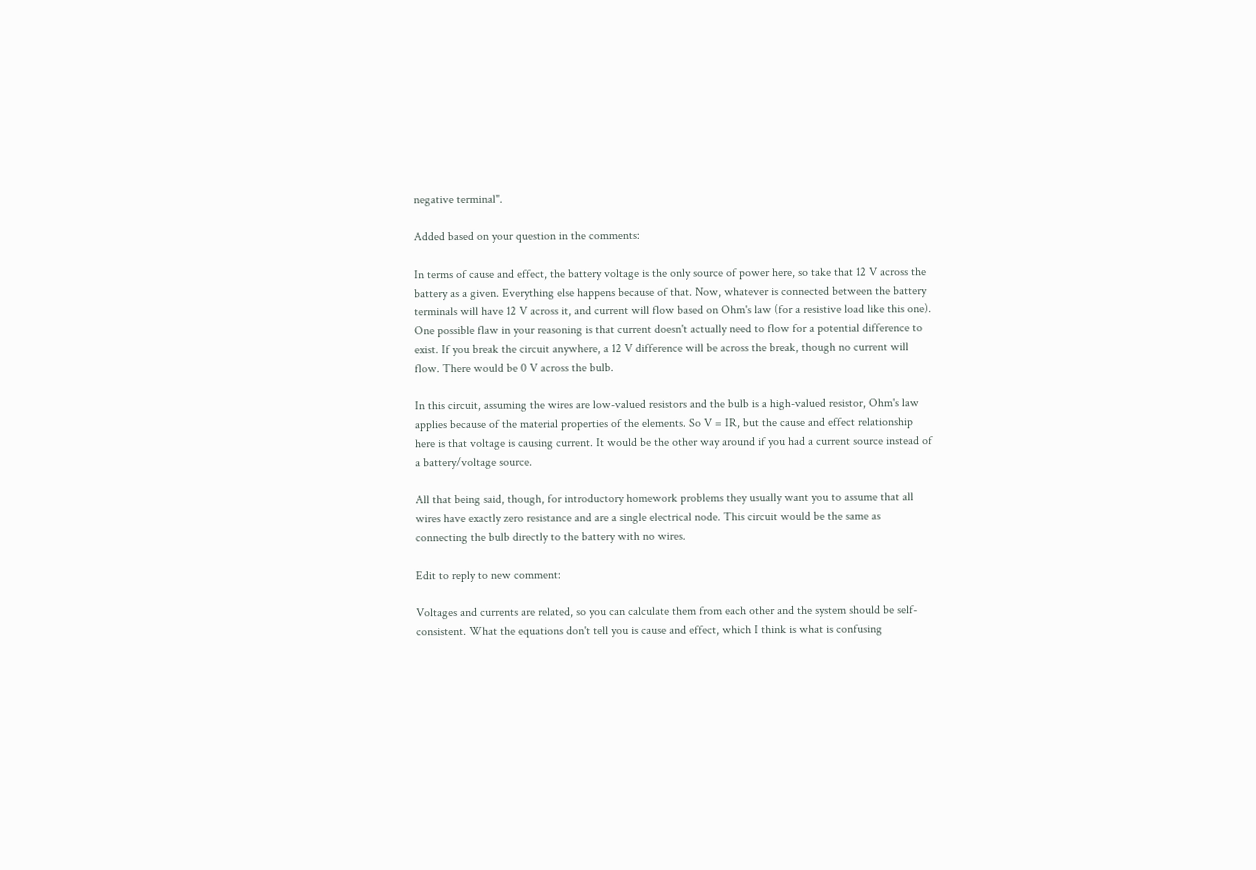negative terminal".

Added based on your question in the comments:

In terms of cause and effect, the battery voltage is the only source of power here, so take that 12 V across the battery as a given. Everything else happens because of that. Now, whatever is connected between the battery terminals will have 12 V across it, and current will flow based on Ohm's law (for a resistive load like this one). One possible flaw in your reasoning is that current doesn't actually need to flow for a potential difference to exist. If you break the circuit anywhere, a 12 V difference will be across the break, though no current will flow. There would be 0 V across the bulb.

In this circuit, assuming the wires are low-valued resistors and the bulb is a high-valued resistor, Ohm's law applies because of the material properties of the elements. So V = IR, but the cause and effect relationship here is that voltage is causing current. It would be the other way around if you had a current source instead of a battery/voltage source.

All that being said, though, for introductory homework problems they usually want you to assume that all wires have exactly zero resistance and are a single electrical node. This circuit would be the same as connecting the bulb directly to the battery with no wires.

Edit to reply to new comment:

Voltages and currents are related, so you can calculate them from each other and the system should be self-consistent. What the equations don't tell you is cause and effect, which I think is what is confusing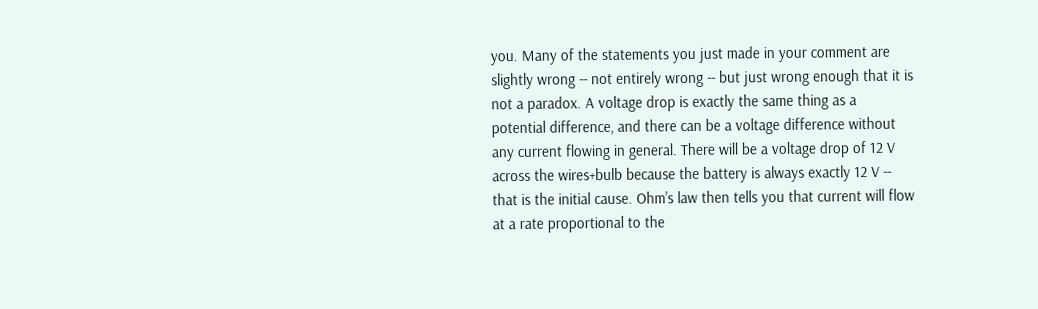you. Many of the statements you just made in your comment are slightly wrong -- not entirely wrong -- but just wrong enough that it is not a paradox. A voltage drop is exactly the same thing as a potential difference, and there can be a voltage difference without any current flowing in general. There will be a voltage drop of 12 V across the wires+bulb because the battery is always exactly 12 V -- that is the initial cause. Ohm's law then tells you that current will flow at a rate proportional to the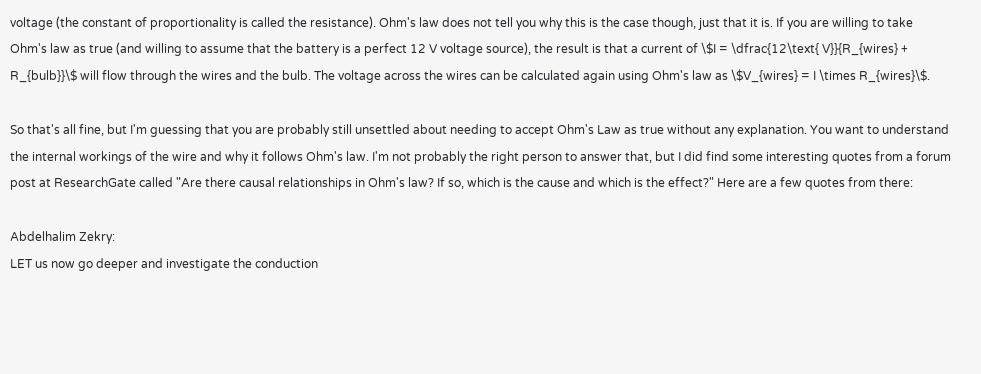voltage (the constant of proportionality is called the resistance). Ohm's law does not tell you why this is the case though, just that it is. If you are willing to take Ohm's law as true (and willing to assume that the battery is a perfect 12 V voltage source), the result is that a current of \$I = \dfrac{12\text{ V}}{R_{wires} + R_{bulb}}\$ will flow through the wires and the bulb. The voltage across the wires can be calculated again using Ohm's law as \$V_{wires} = I \times R_{wires}\$.

So that's all fine, but I'm guessing that you are probably still unsettled about needing to accept Ohm's Law as true without any explanation. You want to understand the internal workings of the wire and why it follows Ohm's law. I'm not probably the right person to answer that, but I did find some interesting quotes from a forum post at ResearchGate called "Are there causal relationships in Ohm's law? If so, which is the cause and which is the effect?" Here are a few quotes from there:

Abdelhalim Zekry:
LET us now go deeper and investigate the conduction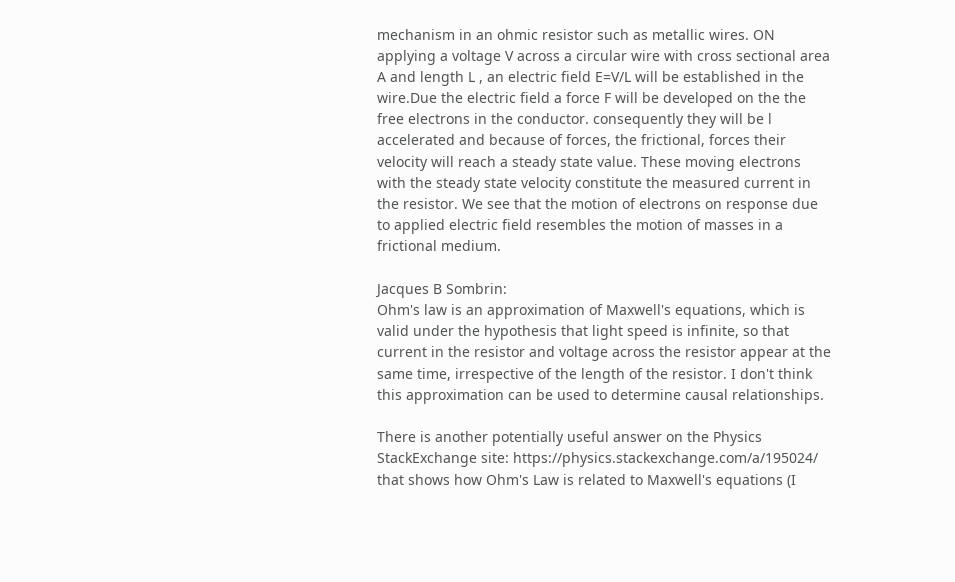mechanism in an ohmic resistor such as metallic wires. ON applying a voltage V across a circular wire with cross sectional area A and length L , an electric field E=V/L will be established in the wire.Due the electric field a force F will be developed on the the free electrons in the conductor. consequently they will be l accelerated and because of forces, the frictional, forces their velocity will reach a steady state value. These moving electrons with the steady state velocity constitute the measured current in the resistor. We see that the motion of electrons on response due to applied electric field resembles the motion of masses in a frictional medium.

Jacques B Sombrin:
Ohm's law is an approximation of Maxwell's equations, which is valid under the hypothesis that light speed is infinite, so that current in the resistor and voltage across the resistor appear at the same time, irrespective of the length of the resistor. I don't think this approximation can be used to determine causal relationships.

There is another potentially useful answer on the Physics StackExchange site: https://physics.stackexchange.com/a/195024/ that shows how Ohm's Law is related to Maxwell's equations (I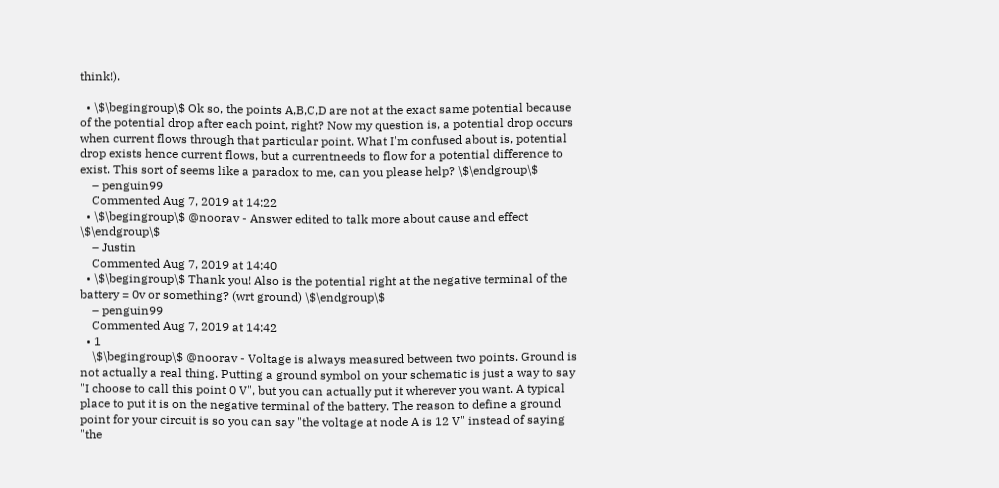think!).

  • \$\begingroup\$ Ok so, the points A,B,C,D are not at the exact same potential because of the potential drop after each point, right? Now my question is, a potential drop occurs when current flows through that particular point. What I'm confused about is, potential drop exists hence current flows, but a currentneeds to flow for a potential difference to exist. This sort of seems like a paradox to me, can you please help? \$\endgroup\$
    – penguin99
    Commented Aug 7, 2019 at 14:22
  • \$\begingroup\$ @noorav - Answer edited to talk more about cause and effect \$\endgroup\$
    – Justin
    Commented Aug 7, 2019 at 14:40
  • \$\begingroup\$ Thank you! Also is the potential right at the negative terminal of the battery = 0v or something? (wrt ground) \$\endgroup\$
    – penguin99
    Commented Aug 7, 2019 at 14:42
  • 1
    \$\begingroup\$ @noorav - Voltage is always measured between two points. Ground is not actually a real thing. Putting a ground symbol on your schematic is just a way to say "I choose to call this point 0 V", but you can actually put it wherever you want. A typical place to put it is on the negative terminal of the battery. The reason to define a ground point for your circuit is so you can say "the voltage at node A is 12 V" instead of saying "the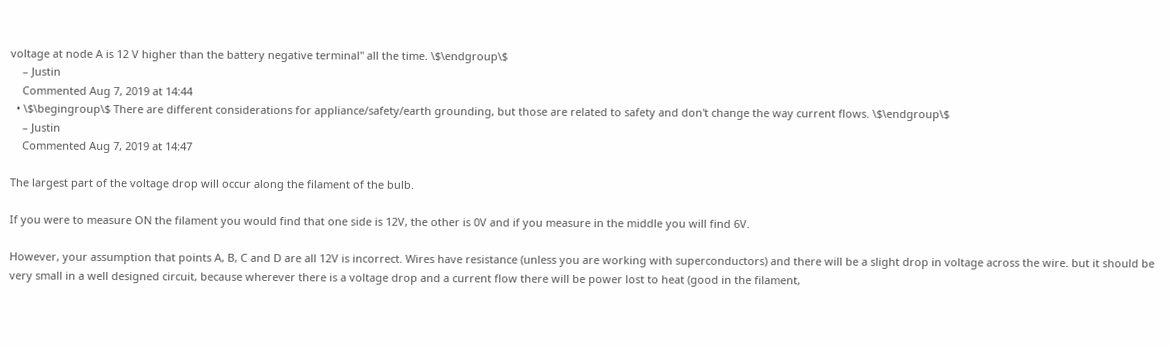voltage at node A is 12 V higher than the battery negative terminal" all the time. \$\endgroup\$
    – Justin
    Commented Aug 7, 2019 at 14:44
  • \$\begingroup\$ There are different considerations for appliance/safety/earth grounding, but those are related to safety and don't change the way current flows. \$\endgroup\$
    – Justin
    Commented Aug 7, 2019 at 14:47

The largest part of the voltage drop will occur along the filament of the bulb.

If you were to measure ON the filament you would find that one side is 12V, the other is 0V and if you measure in the middle you will find 6V.

However, your assumption that points A, B, C and D are all 12V is incorrect. Wires have resistance (unless you are working with superconductors) and there will be a slight drop in voltage across the wire. but it should be very small in a well designed circuit, because wherever there is a voltage drop and a current flow there will be power lost to heat (good in the filament,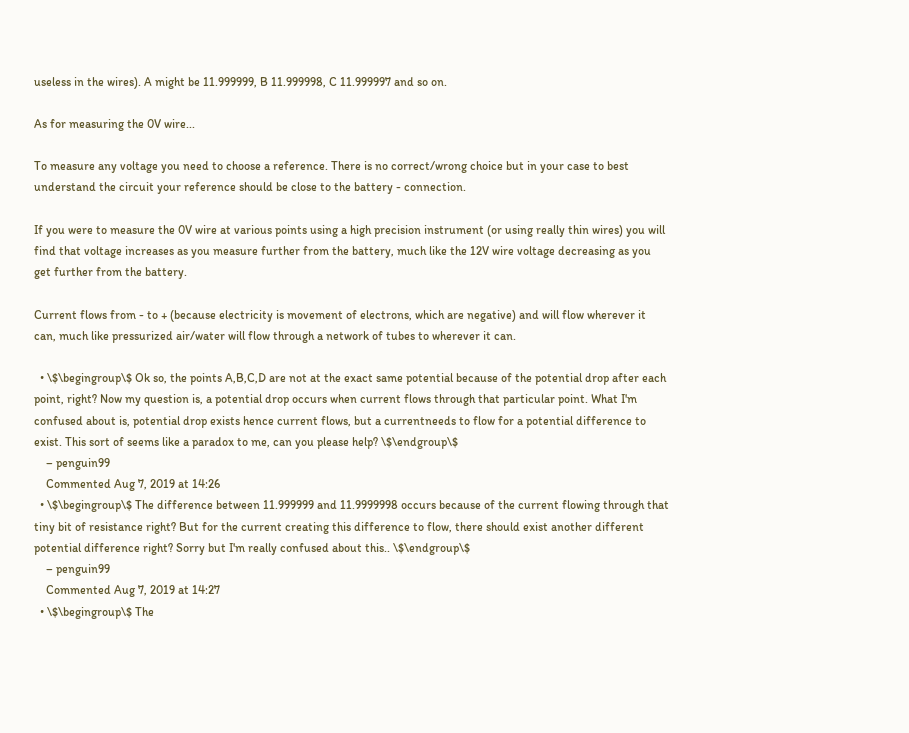useless in the wires). A might be 11.999999, B 11.999998, C 11.999997 and so on.

As for measuring the 0V wire...

To measure any voltage you need to choose a reference. There is no correct/wrong choice but in your case to best understand the circuit your reference should be close to the battery - connection.

If you were to measure the 0V wire at various points using a high precision instrument (or using really thin wires) you will find that voltage increases as you measure further from the battery, much like the 12V wire voltage decreasing as you get further from the battery.

Current flows from - to + (because electricity is movement of electrons, which are negative) and will flow wherever it can, much like pressurized air/water will flow through a network of tubes to wherever it can.

  • \$\begingroup\$ Ok so, the points A,B,C,D are not at the exact same potential because of the potential drop after each point, right? Now my question is, a potential drop occurs when current flows through that particular point. What I'm confused about is, potential drop exists hence current flows, but a currentneeds to flow for a potential difference to exist. This sort of seems like a paradox to me, can you please help? \$\endgroup\$
    – penguin99
    Commented Aug 7, 2019 at 14:26
  • \$\begingroup\$ The difference between 11.999999 and 11.9999998 occurs because of the current flowing through that tiny bit of resistance right? But for the current creating this difference to flow, there should exist another different potential difference right? Sorry but I'm really confused about this.. \$\endgroup\$
    – penguin99
    Commented Aug 7, 2019 at 14:27
  • \$\begingroup\$ The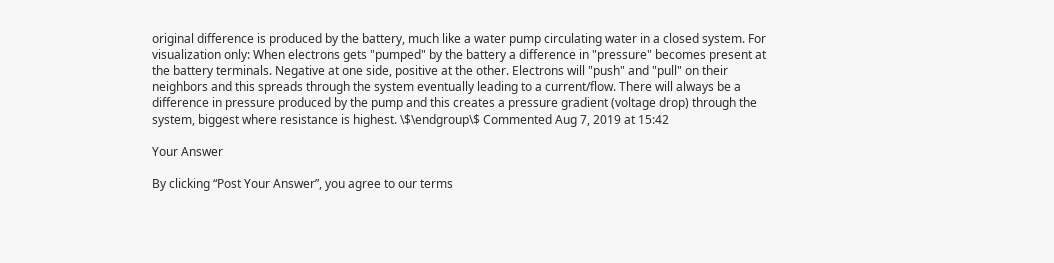original difference is produced by the battery, much like a water pump circulating water in a closed system. For visualization only: When electrons gets "pumped" by the battery a difference in "pressure" becomes present at the battery terminals. Negative at one side, positive at the other. Electrons will "push" and "pull" on their neighbors and this spreads through the system eventually leading to a current/flow. There will always be a difference in pressure produced by the pump and this creates a pressure gradient (voltage drop) through the system, biggest where resistance is highest. \$\endgroup\$ Commented Aug 7, 2019 at 15:42

Your Answer

By clicking “Post Your Answer”, you agree to our terms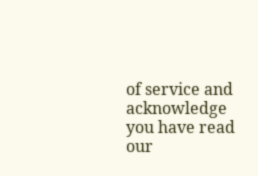of service and acknowledge you have read our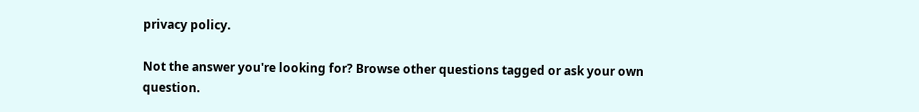privacy policy.

Not the answer you're looking for? Browse other questions tagged or ask your own question.